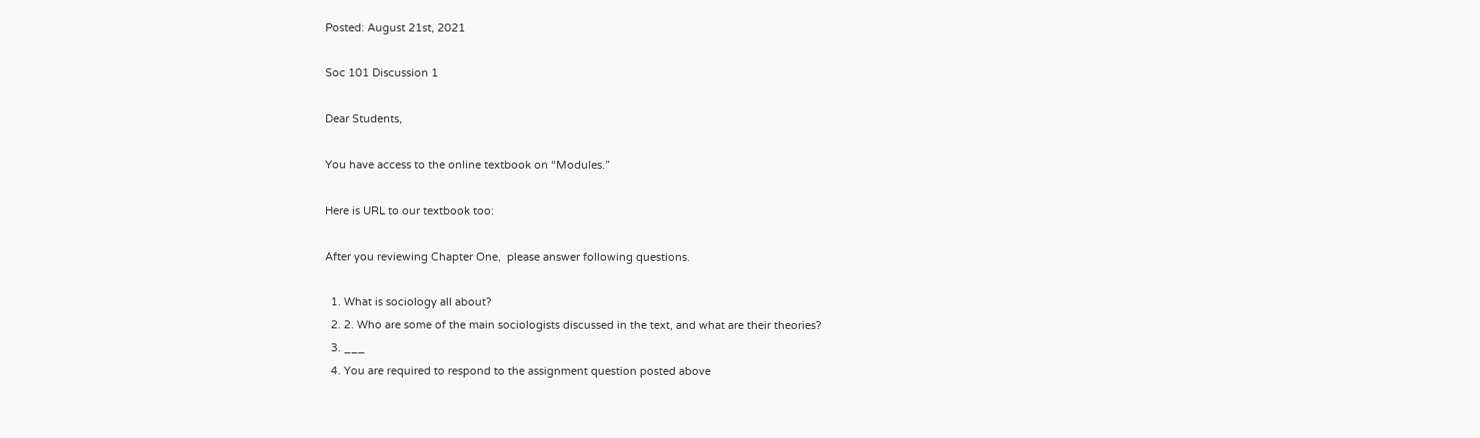Posted: August 21st, 2021

Soc 101 Discussion 1

Dear Students,

You have access to the online textbook on “Modules.”

Here is URL to our textbook too:

After you reviewing Chapter One,  please answer following questions.

  1. What is sociology all about?
  2. 2. Who are some of the main sociologists discussed in the text, and what are their theories?
  3. ___
  4. You are required to respond to the assignment question posted above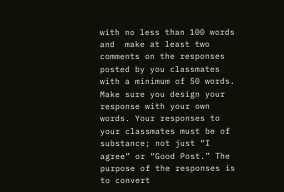with no less than 100 words and  make at least two comments on the responses posted by you classmates with a minimum of 50 words. Make sure you design your response with your own words. Your responses to your classmates must be of substance; not just “I agree” or “Good Post.” The purpose of the responses is to convert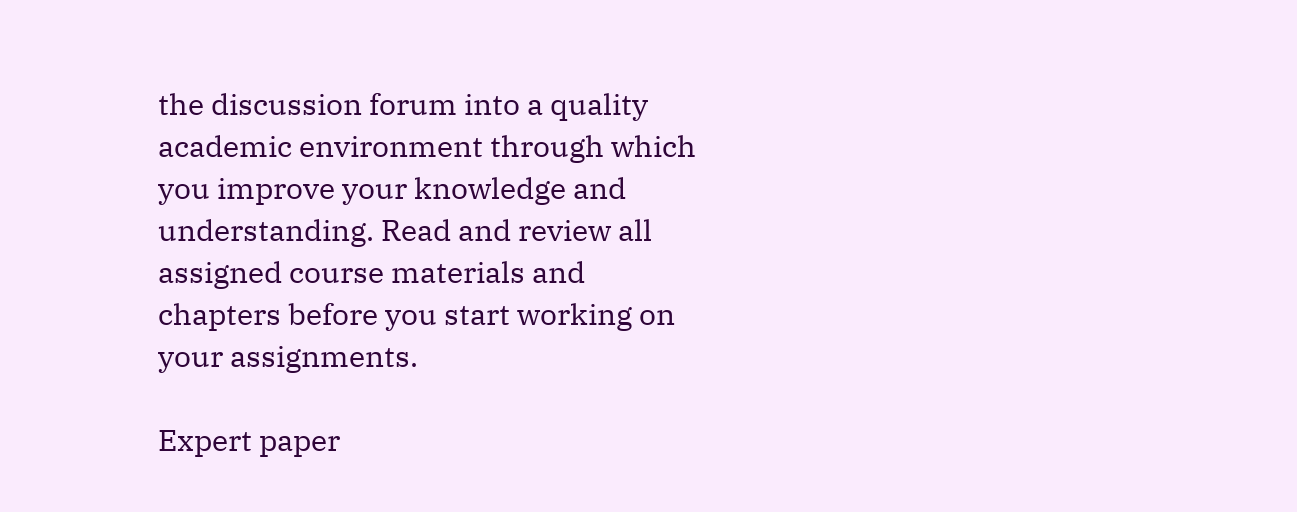the discussion forum into a quality academic environment through which you improve your knowledge and understanding. Read and review all assigned course materials and chapters before you start working on your assignments.

Expert paper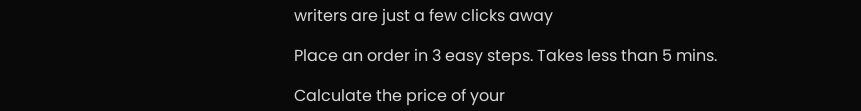writers are just a few clicks away

Place an order in 3 easy steps. Takes less than 5 mins.

Calculate the price of your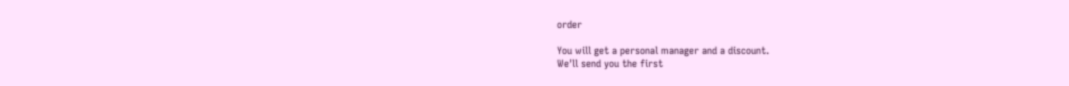order

You will get a personal manager and a discount.
We'll send you the first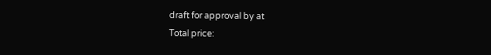draft for approval by at
Total price: